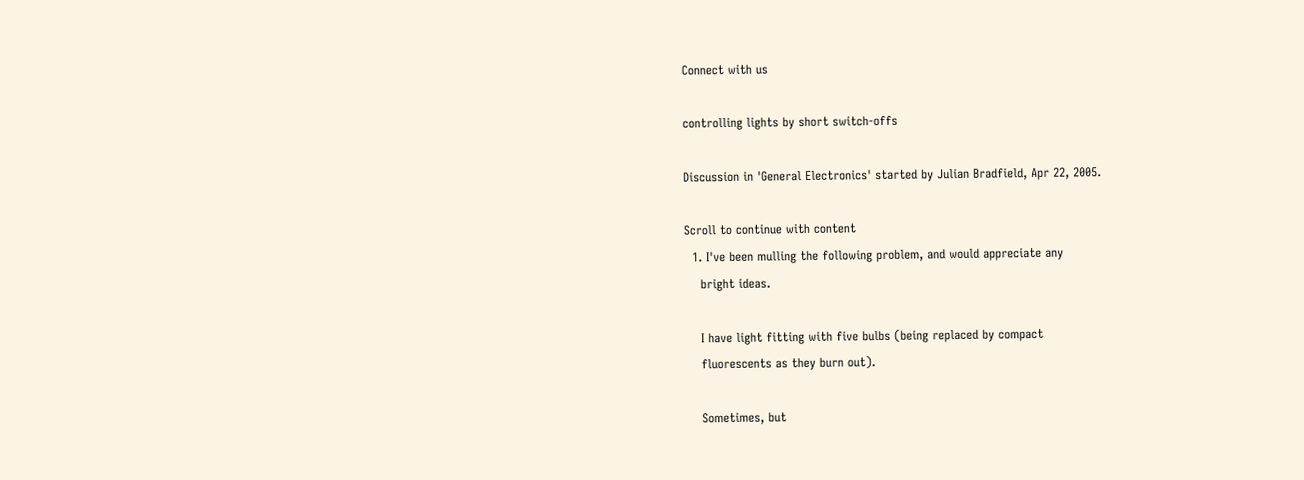Connect with us

controlling lights by short switch-offs

Discussion in 'General Electronics' started by Julian Bradfield, Apr 22, 2005.

Scroll to continue with content
  1. I've been mulling the following problem, and would appreciate any
    bright ideas.

    I have light fitting with five bulbs (being replaced by compact
    fluorescents as they burn out).

    Sometimes, but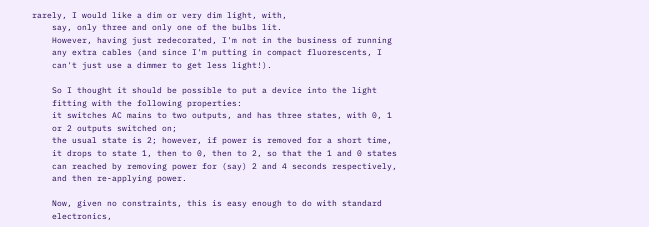rarely, I would like a dim or very dim light, with,
    say, only three and only one of the bulbs lit.
    However, having just redecorated, I'm not in the business of running
    any extra cables (and since I'm putting in compact fluorescents, I
    can't just use a dimmer to get less light!).

    So I thought it should be possible to put a device into the light
    fitting with the following properties:
    it switches AC mains to two outputs, and has three states, with 0, 1
    or 2 outputs switched on;
    the usual state is 2; however, if power is removed for a short time,
    it drops to state 1, then to 0, then to 2, so that the 1 and 0 states
    can reached by removing power for (say) 2 and 4 seconds respectively,
    and then re-applying power.

    Now, given no constraints, this is easy enough to do with standard
    electronics,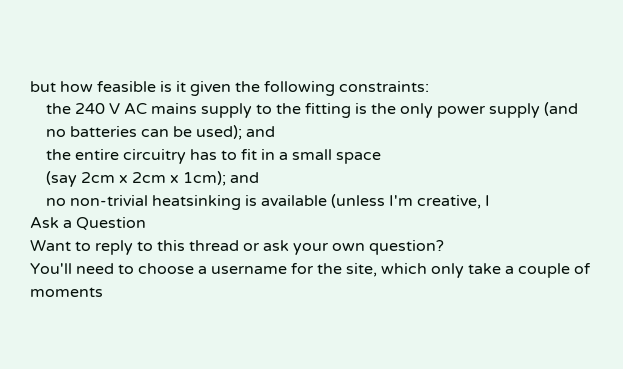but how feasible is it given the following constraints:
    the 240 V AC mains supply to the fitting is the only power supply (and
    no batteries can be used); and
    the entire circuitry has to fit in a small space
    (say 2cm x 2cm x 1cm); and
    no non-trivial heatsinking is available (unless I'm creative, I
Ask a Question
Want to reply to this thread or ask your own question?
You'll need to choose a username for the site, which only take a couple of moments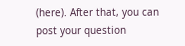(here). After that, you can post your question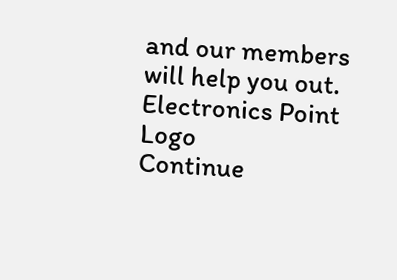and our members will help you out.
Electronics Point Logo
Continue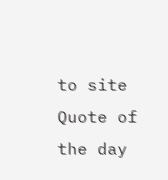to site
Quote of the day